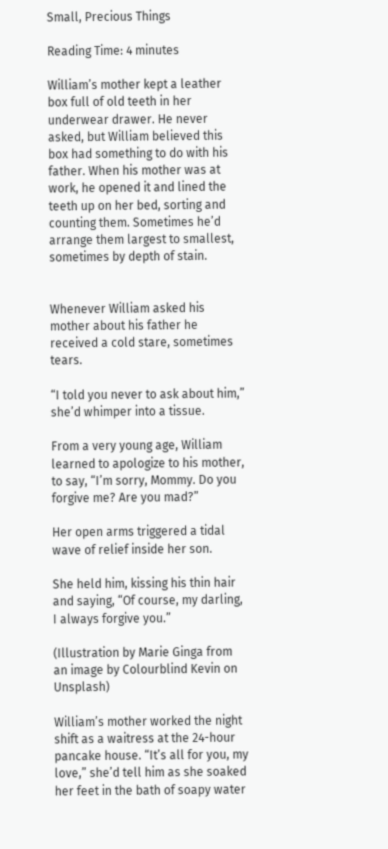Small, Precious Things

Reading Time: 4 minutes

William’s mother kept a leather box full of old teeth in her underwear drawer. He never asked, but William believed this box had something to do with his father. When his mother was at work, he opened it and lined the teeth up on her bed, sorting and counting them. Sometimes he’d arrange them largest to smallest, sometimes by depth of stain.


Whenever William asked his mother about his father he received a cold stare, sometimes tears.

“I told you never to ask about him,” she’d whimper into a tissue.

From a very young age, William learned to apologize to his mother, to say, “I’m sorry, Mommy. Do you forgive me? Are you mad?”

Her open arms triggered a tidal wave of relief inside her son.

She held him, kissing his thin hair and saying, “Of course, my darling, I always forgive you.”

(Illustration by Marie Ginga from an image by Colourblind Kevin on Unsplash)

William’s mother worked the night shift as a waitress at the 24-hour pancake house. “It’s all for you, my love,” she’d tell him as she soaked her feet in the bath of soapy water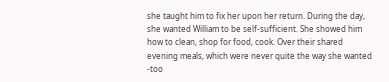she taught him to fix her upon her return. During the day, she wanted William to be self-sufficient. She showed him how to clean, shop for food, cook. Over their shared evening meals, which were never quite the way she wanted -too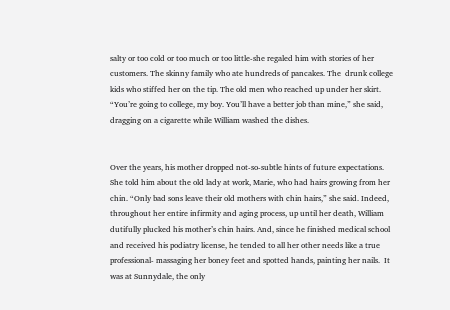salty or too cold or too much or too little-she regaled him with stories of her customers. The skinny family who ate hundreds of pancakes. The  drunk college kids who stiffed her on the tip. The old men who reached up under her skirt.  “You’re going to college, my boy. You’ll have a better job than mine,” she said, dragging on a cigarette while William washed the dishes.


Over the years, his mother dropped not-so-subtle hints of future expectations. She told him about the old lady at work, Marie, who had hairs growing from her chin. “Only bad sons leave their old mothers with chin hairs,” she said. Indeed, throughout her entire infirmity and aging process, up until her death, William dutifully plucked his mother’s chin hairs. And, since he finished medical school and received his podiatry license, he tended to all her other needs like a true professional- massaging her boney feet and spotted hands, painting her nails.  It was at Sunnydale, the only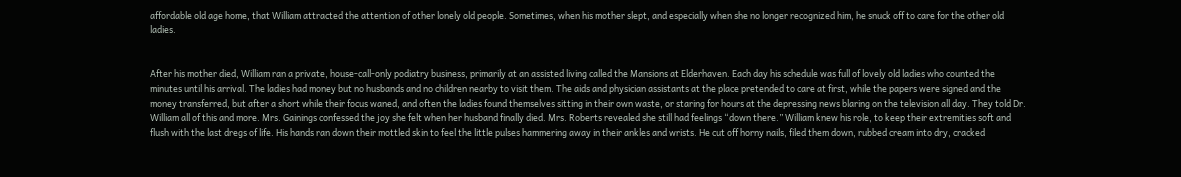affordable old age home, that William attracted the attention of other lonely old people. Sometimes, when his mother slept, and especially when she no longer recognized him, he snuck off to care for the other old ladies.


After his mother died, William ran a private, house-call-only podiatry business, primarily at an assisted living called the Mansions at Elderhaven. Each day his schedule was full of lovely old ladies who counted the minutes until his arrival. The ladies had money but no husbands and no children nearby to visit them. The aids and physician assistants at the place pretended to care at first, while the papers were signed and the money transferred, but after a short while their focus waned, and often the ladies found themselves sitting in their own waste, or staring for hours at the depressing news blaring on the television all day. They told Dr. William all of this and more. Mrs. Gainings confessed the joy she felt when her husband finally died. Mrs. Roberts revealed she still had feelings “down there.” William knew his role, to keep their extremities soft and flush with the last dregs of life. His hands ran down their mottled skin to feel the little pulses hammering away in their ankles and wrists. He cut off horny nails, filed them down, rubbed cream into dry, cracked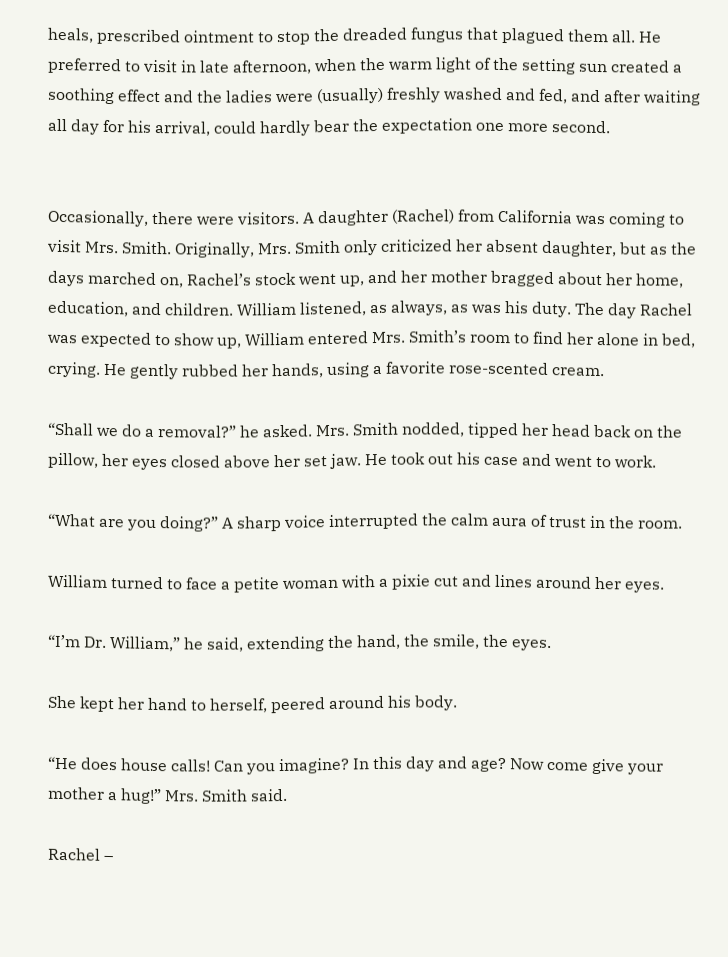heals, prescribed ointment to stop the dreaded fungus that plagued them all. He preferred to visit in late afternoon, when the warm light of the setting sun created a soothing effect and the ladies were (usually) freshly washed and fed, and after waiting all day for his arrival, could hardly bear the expectation one more second.


Occasionally, there were visitors. A daughter (Rachel) from California was coming to visit Mrs. Smith. Originally, Mrs. Smith only criticized her absent daughter, but as the days marched on, Rachel’s stock went up, and her mother bragged about her home, education, and children. William listened, as always, as was his duty. The day Rachel was expected to show up, William entered Mrs. Smith’s room to find her alone in bed, crying. He gently rubbed her hands, using a favorite rose-scented cream.

“Shall we do a removal?” he asked. Mrs. Smith nodded, tipped her head back on the pillow, her eyes closed above her set jaw. He took out his case and went to work.

“What are you doing?” A sharp voice interrupted the calm aura of trust in the room.

William turned to face a petite woman with a pixie cut and lines around her eyes.

“I’m Dr. William,” he said, extending the hand, the smile, the eyes.

She kept her hand to herself, peered around his body.

“He does house calls! Can you imagine? In this day and age? Now come give your mother a hug!” Mrs. Smith said.

Rachel –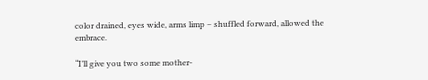color drained, eyes wide, arms limp – shuffled forward, allowed the embrace.

“I’ll give you two some mother-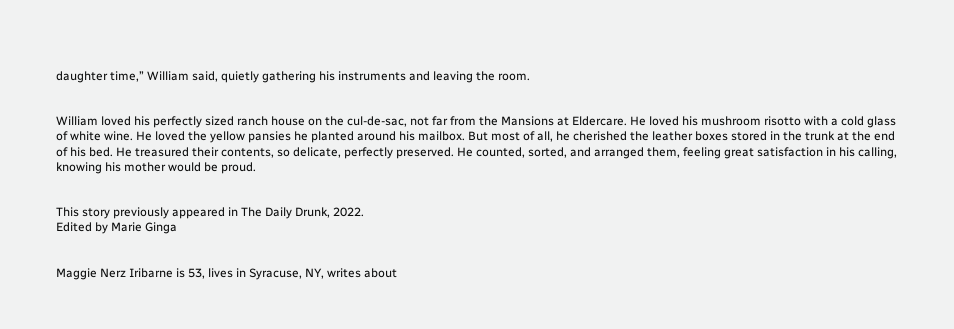daughter time,” William said, quietly gathering his instruments and leaving the room.


William loved his perfectly sized ranch house on the cul-de-sac, not far from the Mansions at Eldercare. He loved his mushroom risotto with a cold glass of white wine. He loved the yellow pansies he planted around his mailbox. But most of all, he cherished the leather boxes stored in the trunk at the end of his bed. He treasured their contents, so delicate, perfectly preserved. He counted, sorted, and arranged them, feeling great satisfaction in his calling, knowing his mother would be proud.


This story previously appeared in The Daily Drunk, 2022.
Edited by Marie Ginga


Maggie Nerz Iribarne is 53, lives in Syracuse, NY, writes about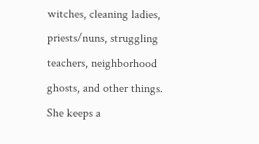witches, cleaning ladies, priests/nuns, struggling teachers, neighborhood ghosts, and other things. She keeps a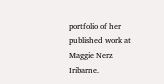portfolio of her published work at Maggie Nerz Iribarne.